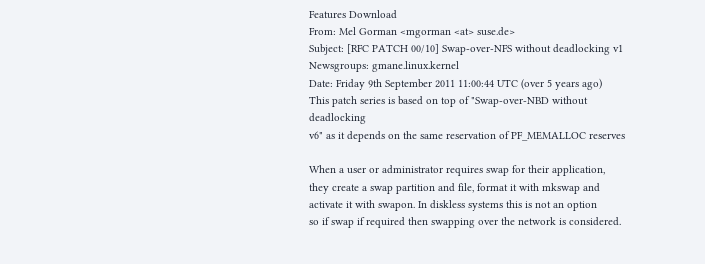Features Download
From: Mel Gorman <mgorman <at> suse.de>
Subject: [RFC PATCH 00/10] Swap-over-NFS without deadlocking v1
Newsgroups: gmane.linux.kernel
Date: Friday 9th September 2011 11:00:44 UTC (over 5 years ago)
This patch series is based on top of "Swap-over-NBD without deadlocking
v6" as it depends on the same reservation of PF_MEMALLOC reserves

When a user or administrator requires swap for their application,
they create a swap partition and file, format it with mkswap and
activate it with swapon. In diskless systems this is not an option
so if swap if required then swapping over the network is considered.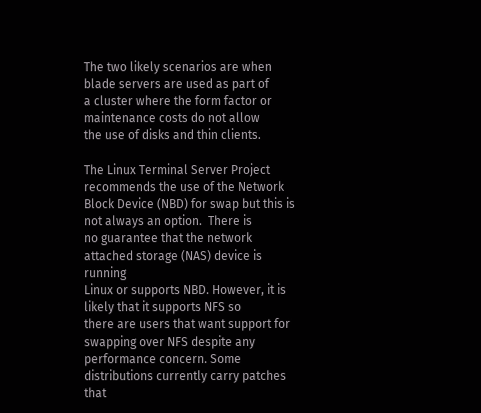The two likely scenarios are when blade servers are used as part of
a cluster where the form factor or maintenance costs do not allow
the use of disks and thin clients.

The Linux Terminal Server Project recommends the use of the Network
Block Device (NBD) for swap but this is not always an option.  There is
no guarantee that the network attached storage (NAS) device is running
Linux or supports NBD. However, it is likely that it supports NFS so
there are users that want support for swapping over NFS despite any
performance concern. Some distributions currently carry patches that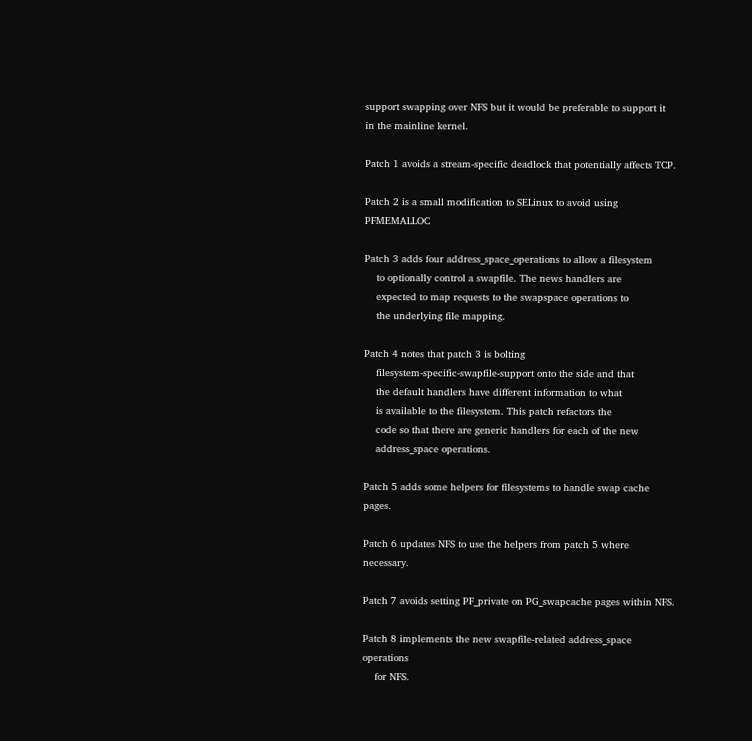support swapping over NFS but it would be preferable to support it
in the mainline kernel.

Patch 1 avoids a stream-specific deadlock that potentially affects TCP.

Patch 2 is a small modification to SELinux to avoid using PFMEMALLOC

Patch 3 adds four address_space_operations to allow a filesystem
    to optionally control a swapfile. The news handlers are
    expected to map requests to the swapspace operations to
    the underlying file mapping.

Patch 4 notes that patch 3 is bolting
    filesystem-specific-swapfile-support onto the side and that
    the default handlers have different information to what
    is available to the filesystem. This patch refactors the
    code so that there are generic handlers for each of the new
    address_space operations.

Patch 5 adds some helpers for filesystems to handle swap cache pages.

Patch 6 updates NFS to use the helpers from patch 5 where necessary.

Patch 7 avoids setting PF_private on PG_swapcache pages within NFS.

Patch 8 implements the new swapfile-related address_space operations
    for NFS.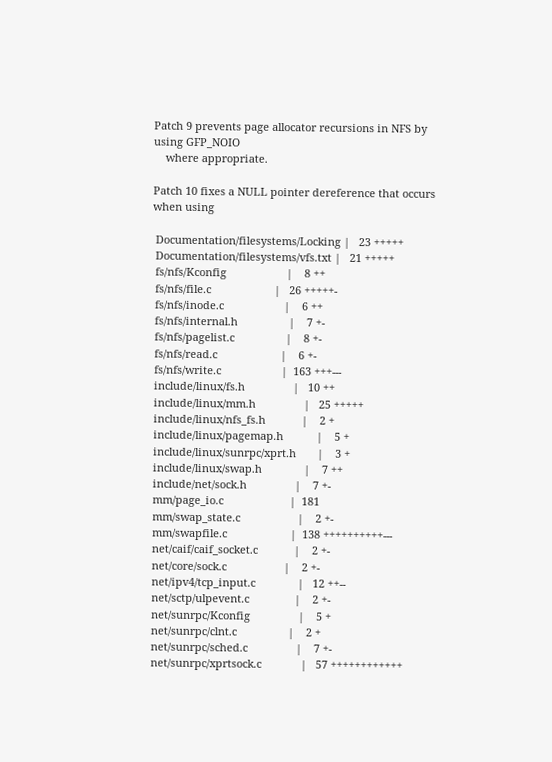Patch 9 prevents page allocator recursions in NFS by using GFP_NOIO
    where appropriate.

Patch 10 fixes a NULL pointer dereference that occurs when using

 Documentation/filesystems/Locking |   23 +++++
 Documentation/filesystems/vfs.txt |   21 +++++
 fs/nfs/Kconfig                    |    8 ++
 fs/nfs/file.c                     |   26 +++++-
 fs/nfs/inode.c                    |    6 ++
 fs/nfs/internal.h                 |    7 +-
 fs/nfs/pagelist.c                 |    8 +-
 fs/nfs/read.c                     |    6 +-
 fs/nfs/write.c                    |  163 +++---
 include/linux/fs.h                |   10 ++
 include/linux/mm.h                |   25 +++++
 include/linux/nfs_fs.h            |    2 +
 include/linux/pagemap.h           |    5 +
 include/linux/sunrpc/xprt.h       |    3 +
 include/linux/swap.h              |    7 ++
 include/net/sock.h                |    7 +-
 mm/page_io.c                      |  181
 mm/swap_state.c                   |    2 +-
 mm/swapfile.c                     |  138 ++++++++++---
 net/caif/caif_socket.c            |    2 +-
 net/core/sock.c                   |    2 +-
 net/ipv4/tcp_input.c              |   12 ++--
 net/sctp/ulpevent.c               |    2 +-
 net/sunrpc/Kconfig                |    5 +
 net/sunrpc/clnt.c                 |    2 +
 net/sunrpc/sched.c                |    7 +-
 net/sunrpc/xprtsock.c             |   57 ++++++++++++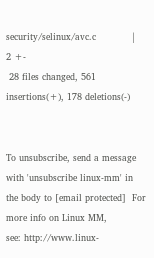security/selinux/avc.c            |    2 +-
 28 files changed, 561 insertions(+), 178 deletions(-)


To unsubscribe, send a message with 'unsubscribe linux-mm' in
the body to [email protected]  For more info on Linux MM,
see: http://www.linux-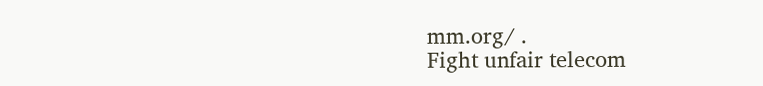mm.org/ .
Fight unfair telecom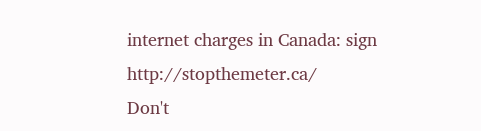internet charges in Canada: sign http://stopthemeter.ca/
Don't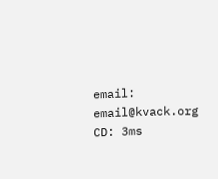email:  email@kvack.org
CD: 3ms